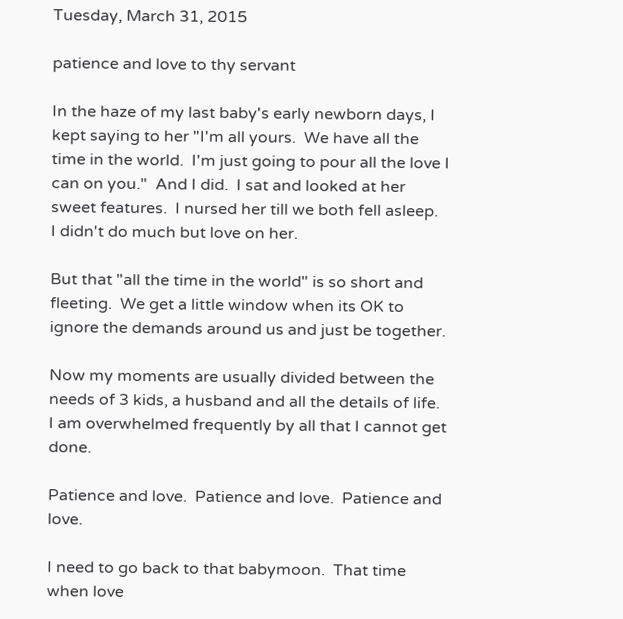Tuesday, March 31, 2015

patience and love to thy servant

In the haze of my last baby's early newborn days, I kept saying to her "I'm all yours.  We have all the time in the world.  I'm just going to pour all the love I can on you."  And I did.  I sat and looked at her sweet features.  I nursed her till we both fell asleep.  I didn't do much but love on her.

But that "all the time in the world" is so short and fleeting.  We get a little window when its OK to ignore the demands around us and just be together.

Now my moments are usually divided between the needs of 3 kids, a husband and all the details of life.  I am overwhelmed frequently by all that I cannot get done.

Patience and love.  Patience and love.  Patience and love.

I need to go back to that babymoon.  That time when love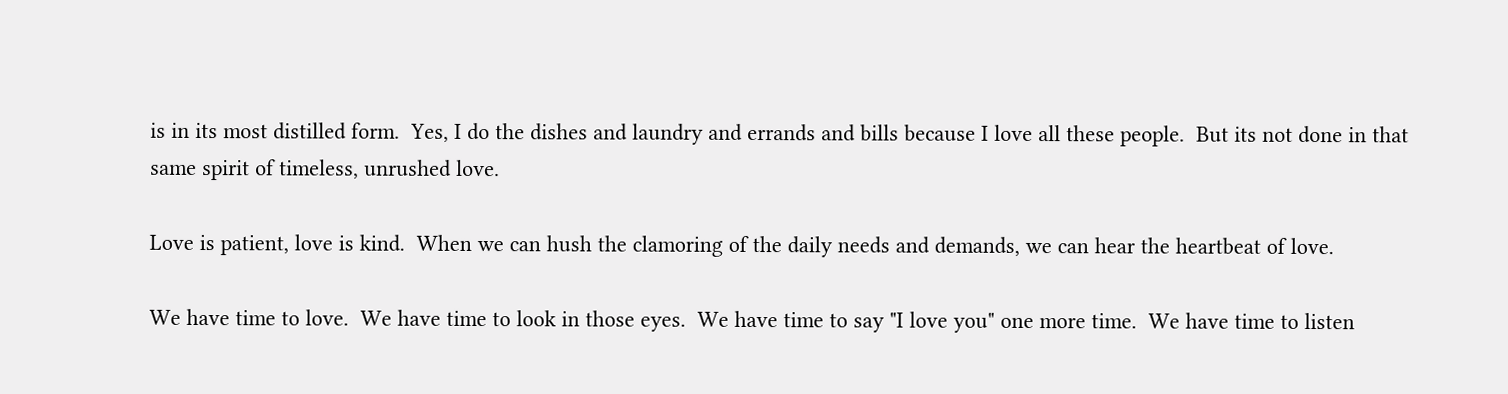is in its most distilled form.  Yes, I do the dishes and laundry and errands and bills because I love all these people.  But its not done in that same spirit of timeless, unrushed love.

Love is patient, love is kind.  When we can hush the clamoring of the daily needs and demands, we can hear the heartbeat of love.

We have time to love.  We have time to look in those eyes.  We have time to say "I love you" one more time.  We have time to listen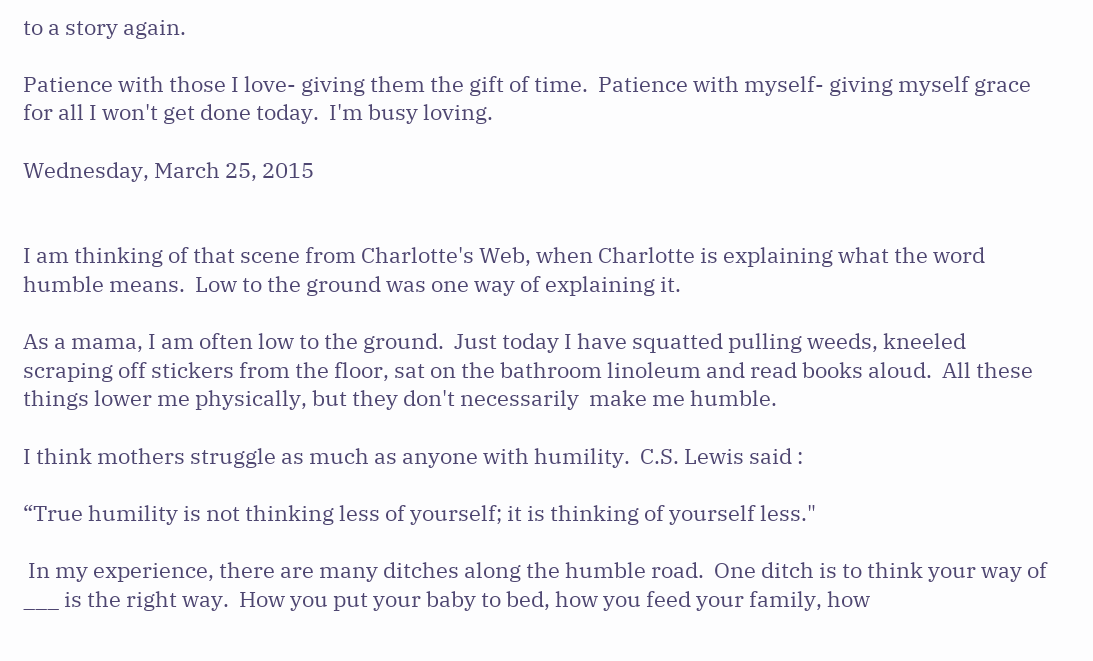to a story again.

Patience with those I love- giving them the gift of time.  Patience with myself- giving myself grace for all I won't get done today.  I'm busy loving.

Wednesday, March 25, 2015


I am thinking of that scene from Charlotte's Web, when Charlotte is explaining what the word humble means.  Low to the ground was one way of explaining it.

As a mama, I am often low to the ground.  Just today I have squatted pulling weeds, kneeled scraping off stickers from the floor, sat on the bathroom linoleum and read books aloud.  All these things lower me physically, but they don't necessarily  make me humble.

I think mothers struggle as much as anyone with humility.  C.S. Lewis said :

“True humility is not thinking less of yourself; it is thinking of yourself less."

 In my experience, there are many ditches along the humble road.  One ditch is to think your way of ___ is the right way.  How you put your baby to bed, how you feed your family, how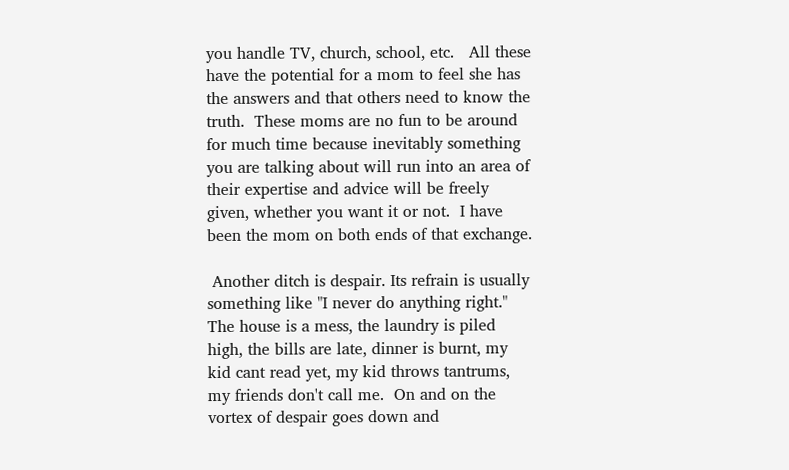you handle TV, church, school, etc.   All these have the potential for a mom to feel she has the answers and that others need to know the truth.  These moms are no fun to be around for much time because inevitably something you are talking about will run into an area of their expertise and advice will be freely given, whether you want it or not.  I have been the mom on both ends of that exchange.

 Another ditch is despair. Its refrain is usually something like "I never do anything right."  The house is a mess, the laundry is piled high, the bills are late, dinner is burnt, my kid cant read yet, my kid throws tantrums, my friends don't call me.  On and on the vortex of despair goes down and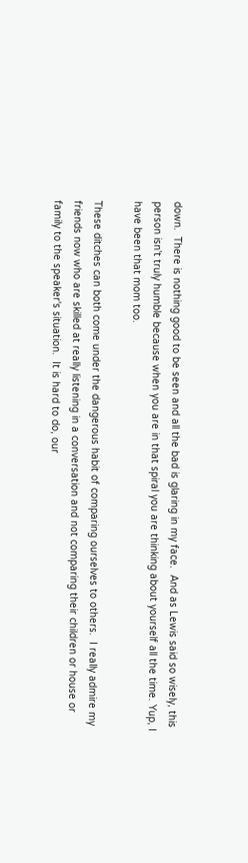down.  There is nothing good to be seen and all the bad is glaring in my face.  And as Lewis said so wisely, this person isn't truly humble because when you are in that spiral you are thinking about yourself all the time. Yup, I have been that mom too.

These ditches can both come under the dangerous habit of comparing ourselves to others.  I really admire my friends now who are skilled at really listening in a conversation and not comparing their children or house or family to the speaker's situation.  It is hard to do, our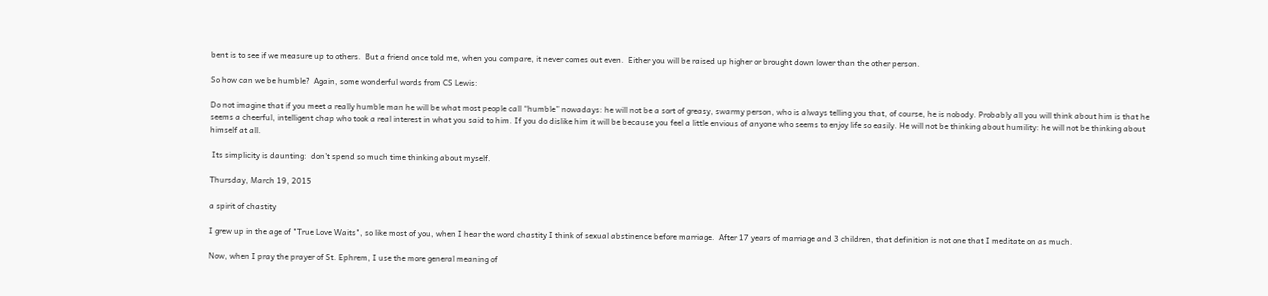bent is to see if we measure up to others.  But a friend once told me, when you compare, it never comes out even.  Either you will be raised up higher or brought down lower than the other person.

So how can we be humble?  Again, some wonderful words from CS Lewis:

Do not imagine that if you meet a really humble man he will be what most people call “humble” nowadays: he will not be a sort of greasy, swarmy person, who is always telling you that, of course, he is nobody. Probably all you will think about him is that he seems a cheerful, intelligent chap who took a real interest in what you said to him. If you do dislike him it will be because you feel a little envious of anyone who seems to enjoy life so easily. He will not be thinking about humility: he will not be thinking about himself at all.

 Its simplicity is daunting:  don't spend so much time thinking about myself.

Thursday, March 19, 2015

a spirit of chastity

I grew up in the age of "True Love Waits", so like most of you, when I hear the word chastity I think of sexual abstinence before marriage.  After 17 years of marriage and 3 children, that definition is not one that I meditate on as much.

Now, when I pray the prayer of St. Ephrem, I use the more general meaning of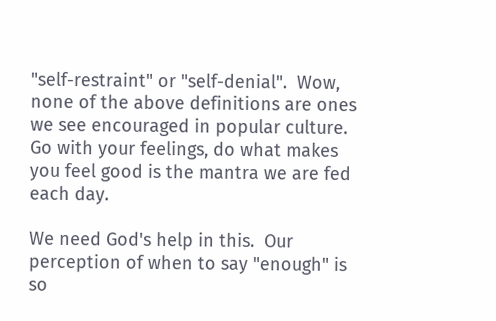"self-restraint" or "self-denial".  Wow, none of the above definitions are ones we see encouraged in popular culture.  Go with your feelings, do what makes you feel good is the mantra we are fed each day.

We need God's help in this.  Our perception of when to say "enough" is so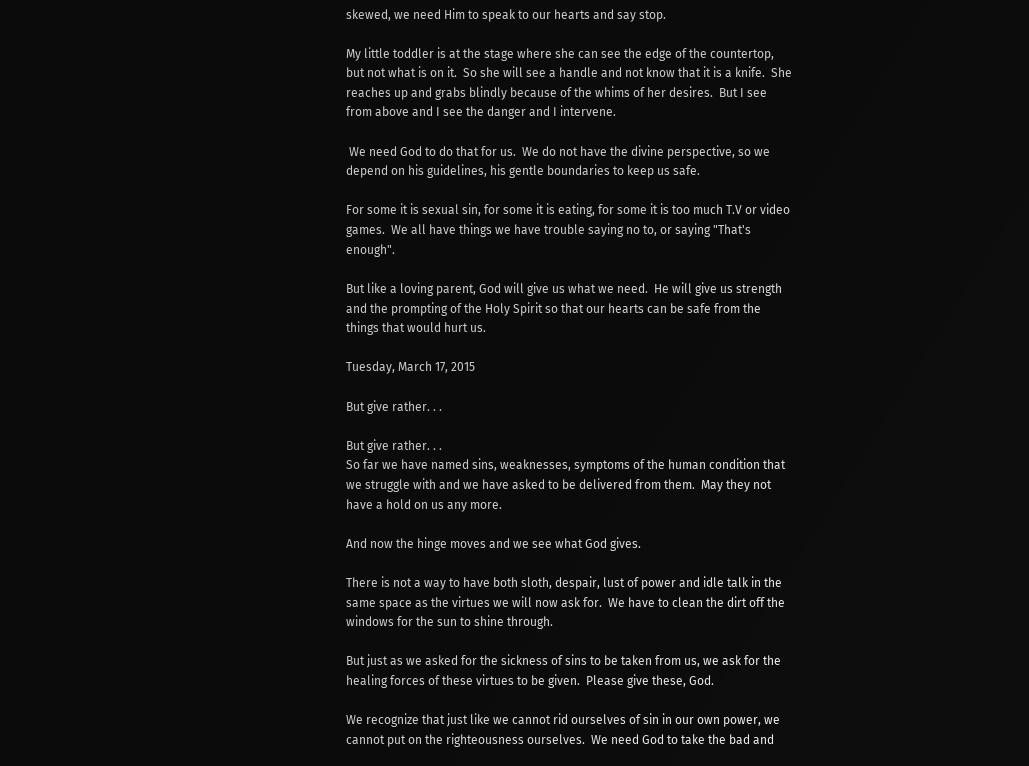skewed, we need Him to speak to our hearts and say stop.

My little toddler is at the stage where she can see the edge of the countertop, but not what is on it.  So she will see a handle and not know that it is a knife.  She reaches up and grabs blindly because of the whims of her desires.  But I see from above and I see the danger and I intervene.

 We need God to do that for us.  We do not have the divine perspective, so we depend on his guidelines, his gentle boundaries to keep us safe.

For some it is sexual sin, for some it is eating, for some it is too much T.V or video games.  We all have things we have trouble saying no to, or saying "That's enough".

But like a loving parent, God will give us what we need.  He will give us strength and the prompting of the Holy Spirit so that our hearts can be safe from the things that would hurt us.

Tuesday, March 17, 2015

But give rather. . .

But give rather. . .
So far we have named sins, weaknesses, symptoms of the human condition that we struggle with and we have asked to be delivered from them.  May they not have a hold on us any more.

And now the hinge moves and we see what God gives.

There is not a way to have both sloth, despair, lust of power and idle talk in the same space as the virtues we will now ask for.  We have to clean the dirt off the windows for the sun to shine through.

But just as we asked for the sickness of sins to be taken from us, we ask for the healing forces of these virtues to be given.  Please give these, God.

We recognize that just like we cannot rid ourselves of sin in our own power, we cannot put on the righteousness ourselves.  We need God to take the bad and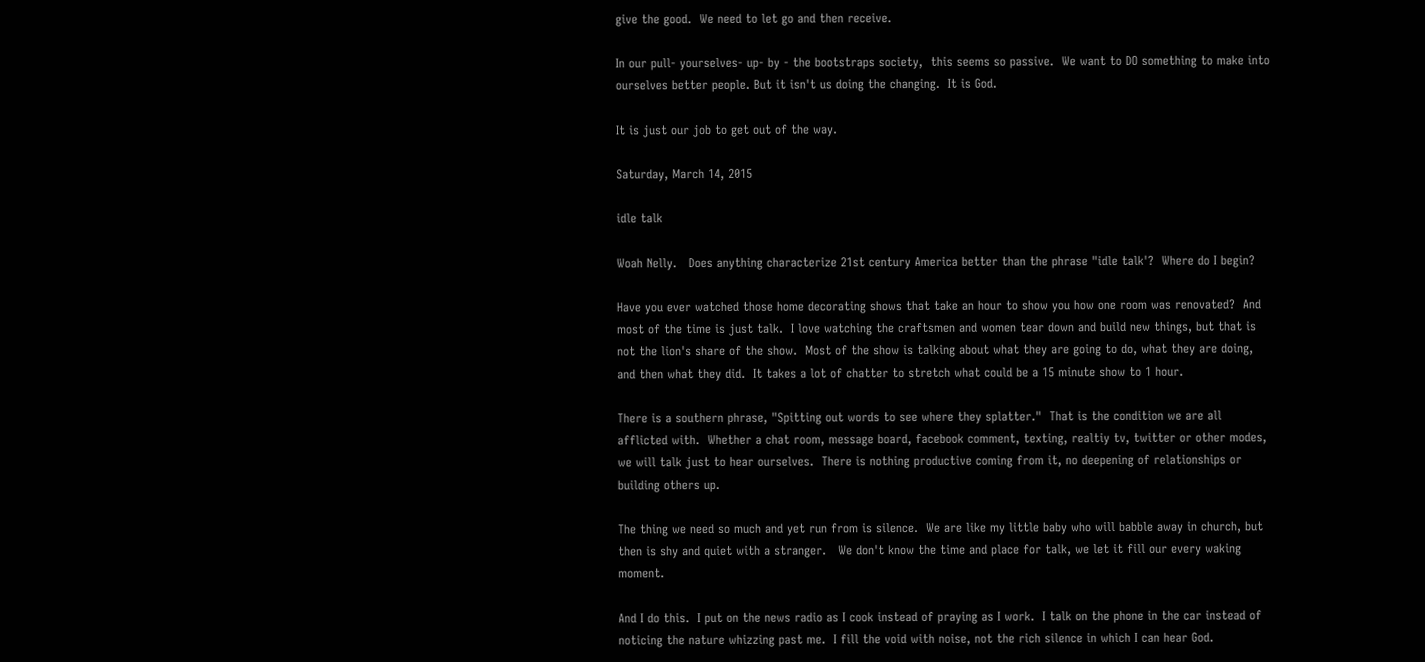give the good.  We need to let go and then receive.

In our pull- yourselves- up- by - the bootstraps society,  this seems so passive.  We want to DO something to make into ourselves better people. But it isn't us doing the changing.  It is God.

It is just our job to get out of the way.

Saturday, March 14, 2015

idle talk

Woah Nelly.   Does anything characterize 21st century America better than the phrase "idle talk'?  Where do I begin?

Have you ever watched those home decorating shows that take an hour to show you how one room was renovated?  And most of the time is just talk.  I love watching the craftsmen and women tear down and build new things, but that is not the lion's share of the show.  Most of the show is talking about what they are going to do, what they are doing, and then what they did.  It takes a lot of chatter to stretch what could be a 15 minute show to 1 hour.

There is a southern phrase, "Spitting out words to see where they splatter."  That is the condition we are all afflicted with.  Whether a chat room, message board, facebook comment, texting, realtiy tv, twitter or other modes, we will talk just to hear ourselves.  There is nothing productive coming from it, no deepening of relationships or building others up.

The thing we need so much and yet run from is silence.  We are like my little baby who will babble away in church, but then is shy and quiet with a stranger.   We don't know the time and place for talk, we let it fill our every waking moment.

And I do this.  I put on the news radio as I cook instead of praying as I work.  I talk on the phone in the car instead of noticing the nature whizzing past me.  I fill the void with noise, not the rich silence in which I can hear God.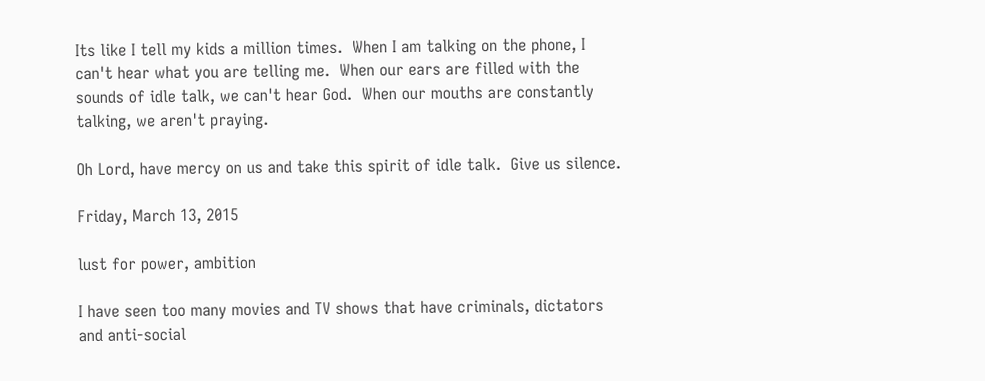Its like I tell my kids a million times.  When I am talking on the phone, I can't hear what you are telling me.  When our ears are filled with the sounds of idle talk, we can't hear God.  When our mouths are constantly talking, we aren't praying.

Oh Lord, have mercy on us and take this spirit of idle talk.  Give us silence.

Friday, March 13, 2015

lust for power, ambition

I have seen too many movies and TV shows that have criminals, dictators and anti-social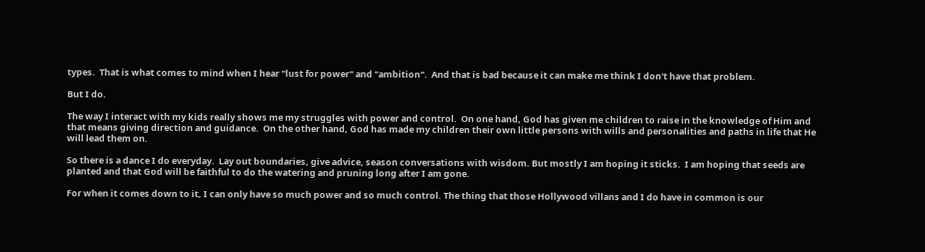types.  That is what comes to mind when I hear "lust for power" and "ambition".  And that is bad because it can make me think I don't have that problem.

But I do.

The way I interact with my kids really shows me my struggles with power and control.  On one hand, God has given me children to raise in the knowledge of Him and that means giving direction and guidance.  On the other hand, God has made my children their own little persons with wills and personalities and paths in life that He will lead them on.

So there is a dance I do everyday.  Lay out boundaries, give advice, season conversations with wisdom. But mostly I am hoping it sticks.  I am hoping that seeds are planted and that God will be faithful to do the watering and pruning long after I am gone.

For when it comes down to it, I can only have so much power and so much control. The thing that those Hollywood villans and I do have in common is our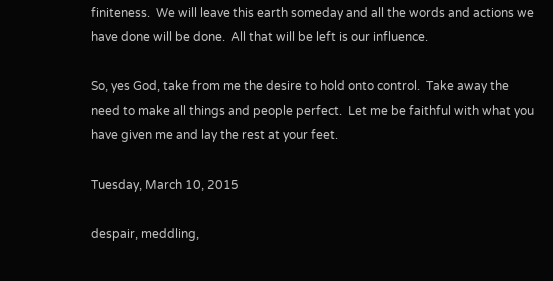finiteness.  We will leave this earth someday and all the words and actions we have done will be done.  All that will be left is our influence.

So, yes God, take from me the desire to hold onto control.  Take away the need to make all things and people perfect.  Let me be faithful with what you have given me and lay the rest at your feet.

Tuesday, March 10, 2015

despair, meddling,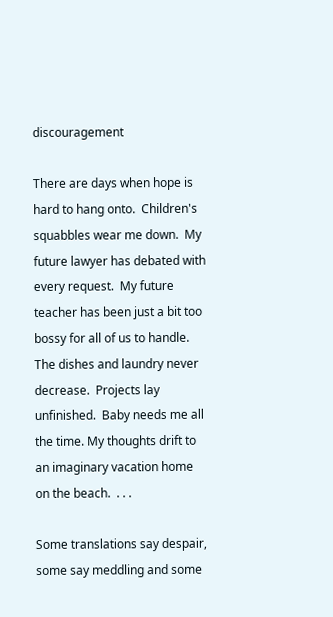discouragement

There are days when hope is hard to hang onto.  Children's squabbles wear me down.  My future lawyer has debated with every request.  My future teacher has been just a bit too bossy for all of us to handle.  The dishes and laundry never decrease.  Projects lay unfinished.  Baby needs me all the time. My thoughts drift to an imaginary vacation home on the beach.  . . .

Some translations say despair, some say meddling and some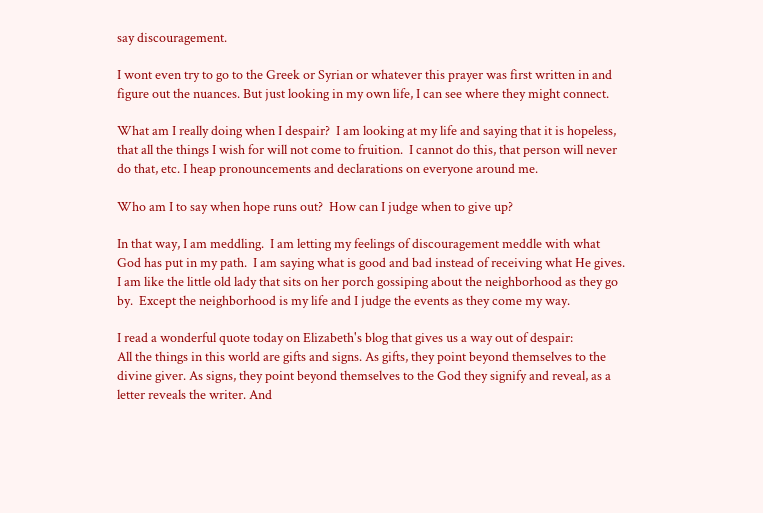say discouragement.

I wont even try to go to the Greek or Syrian or whatever this prayer was first written in and figure out the nuances. But just looking in my own life, I can see where they might connect.

What am I really doing when I despair?  I am looking at my life and saying that it is hopeless, that all the things I wish for will not come to fruition.  I cannot do this, that person will never do that, etc. I heap pronouncements and declarations on everyone around me.

Who am I to say when hope runs out?  How can I judge when to give up?

In that way, I am meddling.  I am letting my feelings of discouragement meddle with what God has put in my path.  I am saying what is good and bad instead of receiving what He gives.  I am like the little old lady that sits on her porch gossiping about the neighborhood as they go by.  Except the neighborhood is my life and I judge the events as they come my way.

I read a wonderful quote today on Elizabeth's blog that gives us a way out of despair:
All the things in this world are gifts and signs. As gifts, they point beyond themselves to the divine giver. As signs, they point beyond themselves to the God they signify and reveal, as a letter reveals the writer. And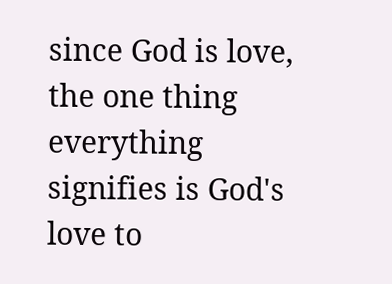since God is love, the one thing everything signifies is God's love to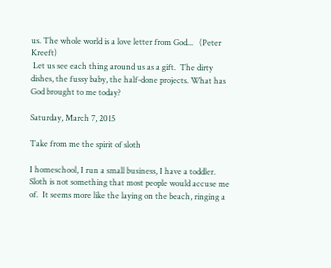us. The whole world is a love letter from God...   (Peter Kreeft)
 Let us see each thing around us as a gift.  The dirty dishes, the fussy baby, the half-done projects. What has God brought to me today?

Saturday, March 7, 2015

Take from me the spirit of sloth

I homeschool, I run a small business, I have a toddler.  Sloth is not something that most people would accuse me of.  It seems more like the laying on the beach, ringing a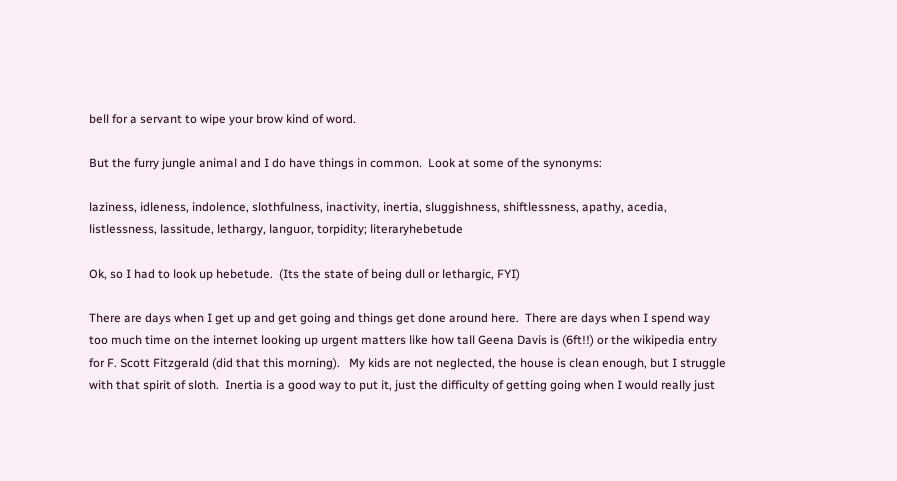bell for a servant to wipe your brow kind of word.

But the furry jungle animal and I do have things in common.  Look at some of the synonyms:

laziness, idleness, indolence, slothfulness, inactivity, inertia, sluggishness, shiftlessness, apathy, acedia, listlessness, lassitude, lethargy, languor, torpidity; literaryhebetude

Ok, so I had to look up hebetude.  (Its the state of being dull or lethargic, FYI)

There are days when I get up and get going and things get done around here.  There are days when I spend way too much time on the internet looking up urgent matters like how tall Geena Davis is (6ft!!) or the wikipedia entry for F. Scott Fitzgerald (did that this morning).   My kids are not neglected, the house is clean enough, but I struggle with that spirit of sloth.  Inertia is a good way to put it, just the difficulty of getting going when I would really just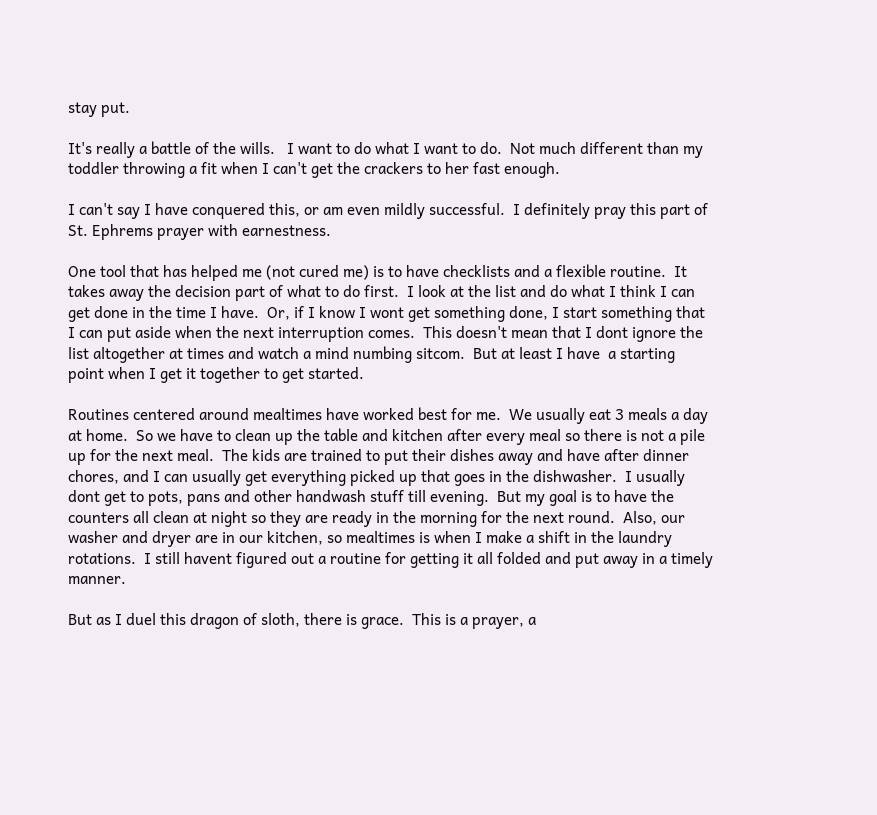stay put.

It's really a battle of the wills.   I want to do what I want to do.  Not much different than my toddler throwing a fit when I can't get the crackers to her fast enough.

I can't say I have conquered this, or am even mildly successful.  I definitely pray this part of St. Ephrems prayer with earnestness.

One tool that has helped me (not cured me) is to have checklists and a flexible routine.  It takes away the decision part of what to do first.  I look at the list and do what I think I can get done in the time I have.  Or, if I know I wont get something done, I start something that I can put aside when the next interruption comes.  This doesn't mean that I dont ignore the list altogether at times and watch a mind numbing sitcom.  But at least I have  a starting point when I get it together to get started.

Routines centered around mealtimes have worked best for me.  We usually eat 3 meals a day at home.  So we have to clean up the table and kitchen after every meal so there is not a pile up for the next meal.  The kids are trained to put their dishes away and have after dinner chores, and I can usually get everything picked up that goes in the dishwasher.  I usually dont get to pots, pans and other handwash stuff till evening.  But my goal is to have the counters all clean at night so they are ready in the morning for the next round.  Also, our washer and dryer are in our kitchen, so mealtimes is when I make a shift in the laundry rotations.  I still havent figured out a routine for getting it all folded and put away in a timely manner.

But as I duel this dragon of sloth, there is grace.  This is a prayer, a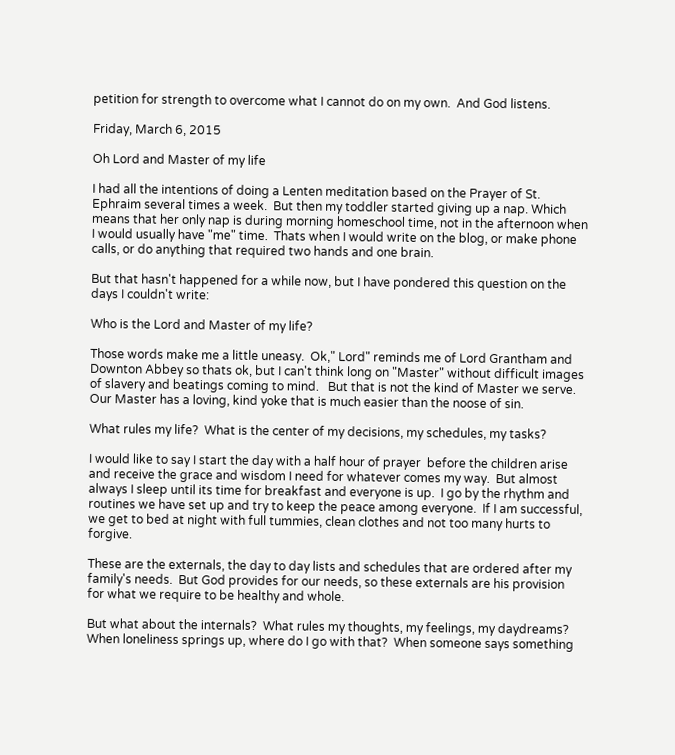petition for strength to overcome what I cannot do on my own.  And God listens.

Friday, March 6, 2015

Oh Lord and Master of my life

I had all the intentions of doing a Lenten meditation based on the Prayer of St. Ephraim several times a week.  But then my toddler started giving up a nap. Which means that her only nap is during morning homeschool time, not in the afternoon when I would usually have "me" time.  Thats when I would write on the blog, or make phone calls, or do anything that required two hands and one brain.

But that hasn't happened for a while now, but I have pondered this question on the days I couldn't write:

Who is the Lord and Master of my life?

Those words make me a little uneasy.  Ok," Lord" reminds me of Lord Grantham and Downton Abbey so thats ok, but I can't think long on "Master" without difficult images of slavery and beatings coming to mind.   But that is not the kind of Master we serve.  Our Master has a loving, kind yoke that is much easier than the noose of sin.

What rules my life?  What is the center of my decisions, my schedules, my tasks?

I would like to say I start the day with a half hour of prayer  before the children arise and receive the grace and wisdom I need for whatever comes my way.  But almost always I sleep until its time for breakfast and everyone is up.  I go by the rhythm and routines we have set up and try to keep the peace among everyone.  If I am successful, we get to bed at night with full tummies, clean clothes and not too many hurts to forgive.

These are the externals, the day to day lists and schedules that are ordered after my family's needs.  But God provides for our needs, so these externals are his provision for what we require to be healthy and whole.

But what about the internals?  What rules my thoughts, my feelings, my daydreams?  When loneliness springs up, where do I go with that?  When someone says something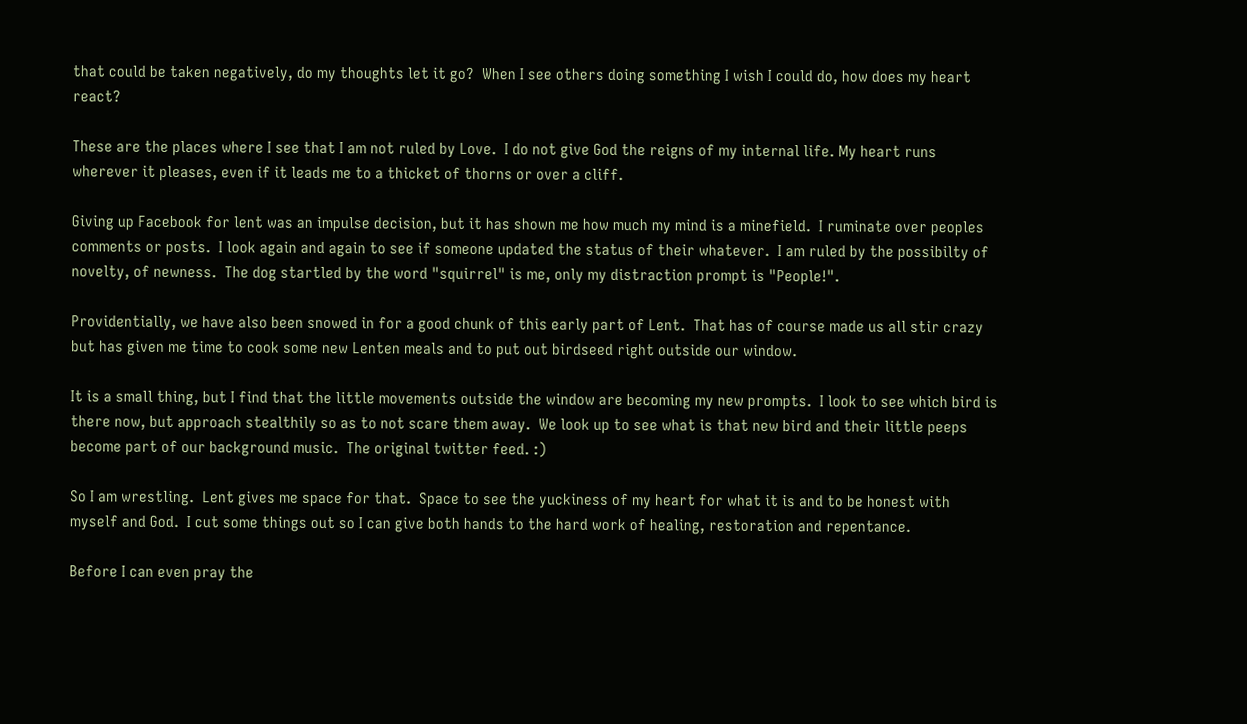that could be taken negatively, do my thoughts let it go?  When I see others doing something I wish I could do, how does my heart react?

These are the places where I see that I am not ruled by Love.  I do not give God the reigns of my internal life. My heart runs wherever it pleases, even if it leads me to a thicket of thorns or over a cliff.

Giving up Facebook for lent was an impulse decision, but it has shown me how much my mind is a minefield.  I ruminate over peoples comments or posts.  I look again and again to see if someone updated the status of their whatever.  I am ruled by the possibilty of novelty, of newness.  The dog startled by the word "squirrel" is me, only my distraction prompt is "People!".

Providentially, we have also been snowed in for a good chunk of this early part of Lent.  That has of course made us all stir crazy but has given me time to cook some new Lenten meals and to put out birdseed right outside our window.

It is a small thing, but I find that the little movements outside the window are becoming my new prompts.  I look to see which bird is there now, but approach stealthily so as to not scare them away.  We look up to see what is that new bird and their little peeps become part of our background music.  The original twitter feed. :)

So I am wrestling.  Lent gives me space for that.  Space to see the yuckiness of my heart for what it is and to be honest with myself and God.  I cut some things out so I can give both hands to the hard work of healing, restoration and repentance.

Before I can even pray the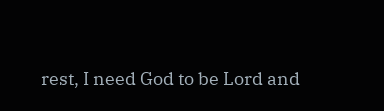rest, I need God to be Lord and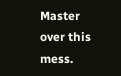Master over this mess.